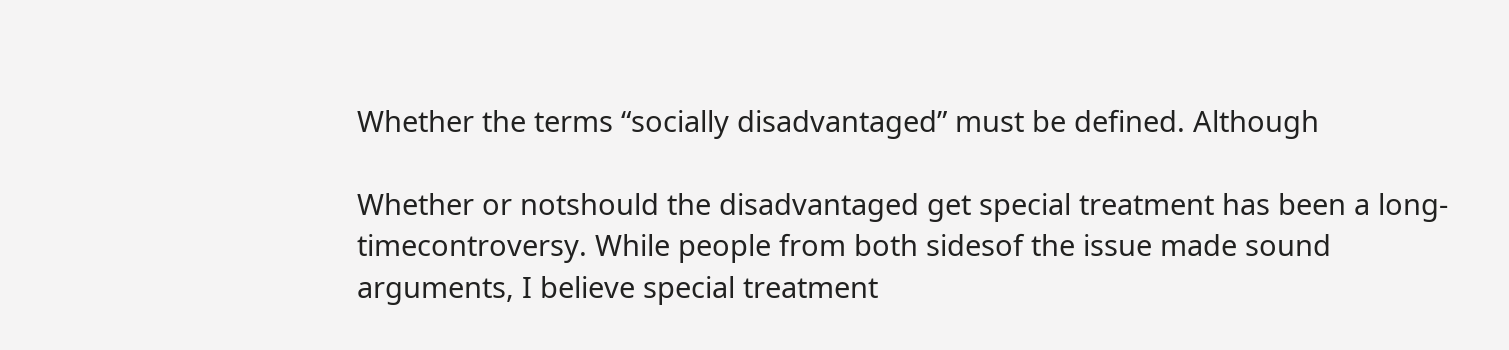Whether the terms “socially disadvantaged” must be defined. Although

Whether or notshould the disadvantaged get special treatment has been a long-timecontroversy. While people from both sidesof the issue made sound arguments, I believe special treatment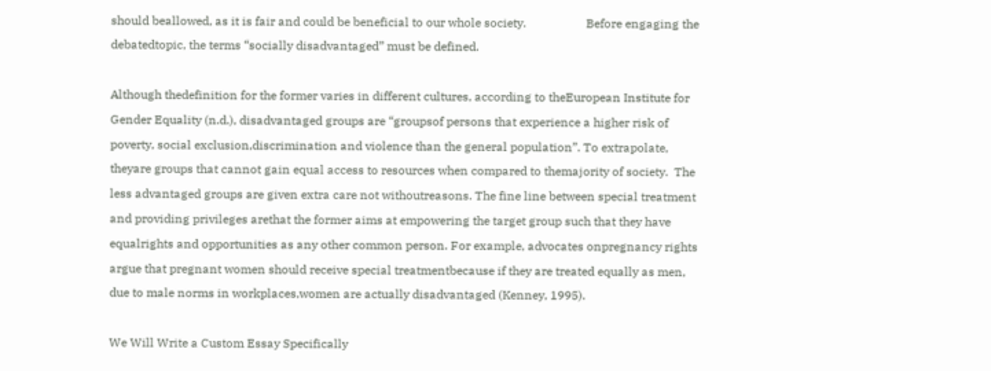should beallowed, as it is fair and could be beneficial to our whole society.                    Before engaging the debatedtopic, the terms “socially disadvantaged” must be defined.

Although thedefinition for the former varies in different cultures, according to theEuropean Institute for Gender Equality (n.d.), disadvantaged groups are “groupsof persons that experience a higher risk of poverty, social exclusion,discrimination and violence than the general population”. To extrapolate, theyare groups that cannot gain equal access to resources when compared to themajority of society.  The less advantaged groups are given extra care not withoutreasons. The fine line between special treatment and providing privileges arethat the former aims at empowering the target group such that they have equalrights and opportunities as any other common person. For example, advocates onpregnancy rights argue that pregnant women should receive special treatmentbecause if they are treated equally as men, due to male norms in workplaces,women are actually disadvantaged (Kenney, 1995).

We Will Write a Custom Essay Specifically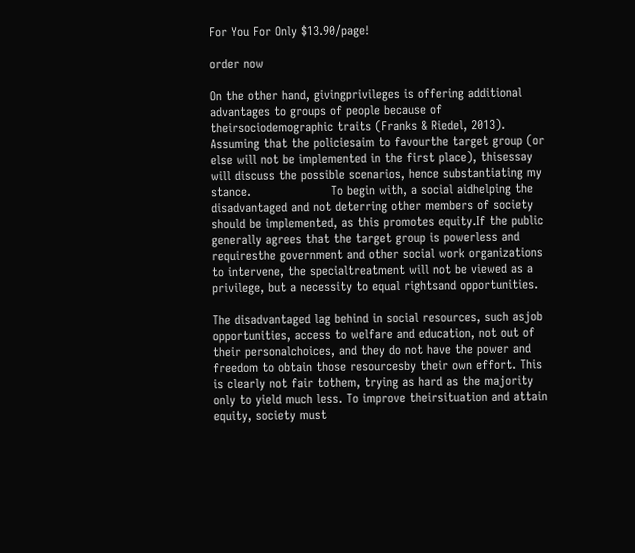For You For Only $13.90/page!

order now

On the other hand, givingprivileges is offering additional advantages to groups of people because of theirsociodemographic traits (Franks & Riedel, 2013). Assuming that the policiesaim to favourthe target group (or else will not be implemented in the first place), thisessay will discuss the possible scenarios, hence substantiating my stance.                    To begin with, a social aidhelping the disadvantaged and not deterring other members of society should be implemented, as this promotes equity.If the public generally agrees that the target group is powerless and requiresthe government and other social work organizations to intervene, the specialtreatment will not be viewed as a privilege, but a necessity to equal rightsand opportunities.

The disadvantaged lag behind in social resources, such asjob opportunities, access to welfare and education, not out of their personalchoices, and they do not have the power and freedom to obtain those resourcesby their own effort. This is clearly not fair tothem, trying as hard as the majority only to yield much less. To improve theirsituation and attain equity, society must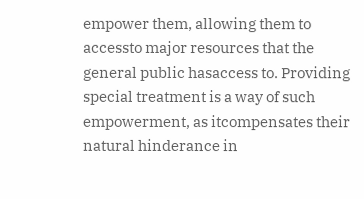empower them, allowing them to accessto major resources that the general public hasaccess to. Providing special treatment is a way of such empowerment, as itcompensates their natural hinderance in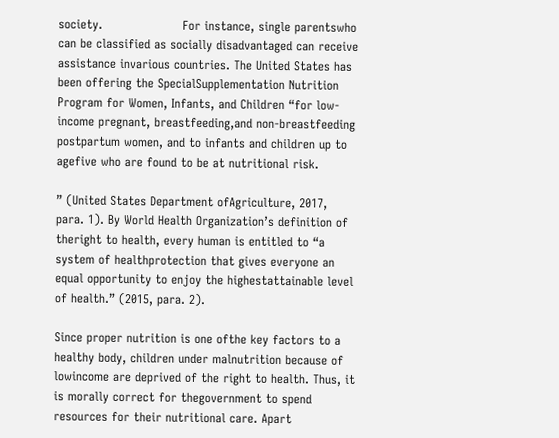society.                    For instance, single parentswho can be classified as socially disadvantaged can receive assistance invarious countries. The United States has been offering the SpecialSupplementation Nutrition Program for Women, Infants, and Children “for low-income pregnant, breastfeeding,and non-breastfeeding postpartum women, and to infants and children up to agefive who are found to be at nutritional risk.

” (United States Department ofAgriculture, 2017, para. 1). By World Health Organization’s definition of theright to health, every human is entitled to “a system of healthprotection that gives everyone an equal opportunity to enjoy the highestattainable level of health.” (2015, para. 2).

Since proper nutrition is one ofthe key factors to a healthy body, children under malnutrition because of lowincome are deprived of the right to health. Thus, it is morally correct for thegovernment to spend resources for their nutritional care. Apart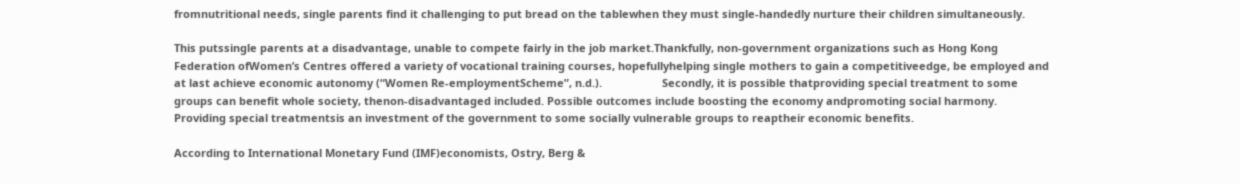fromnutritional needs, single parents find it challenging to put bread on the tablewhen they must single-handedly nurture their children simultaneously.

This putssingle parents at a disadvantage, unable to compete fairly in the job market.Thankfully, non-government organizations such as Hong Kong Federation ofWomen’s Centres offered a variety of vocational training courses, hopefullyhelping single mothers to gain a competitiveedge, be employed and at last achieve economic autonomy (“Women Re-employmentScheme”, n.d.).                    Secondly, it is possible thatproviding special treatment to some groups can benefit whole society, thenon-disadvantaged included. Possible outcomes include boosting the economy andpromoting social harmony.                    Providing special treatmentsis an investment of the government to some socially vulnerable groups to reaptheir economic benefits.

According to International Monetary Fund (IMF)economists, Ostry, Berg &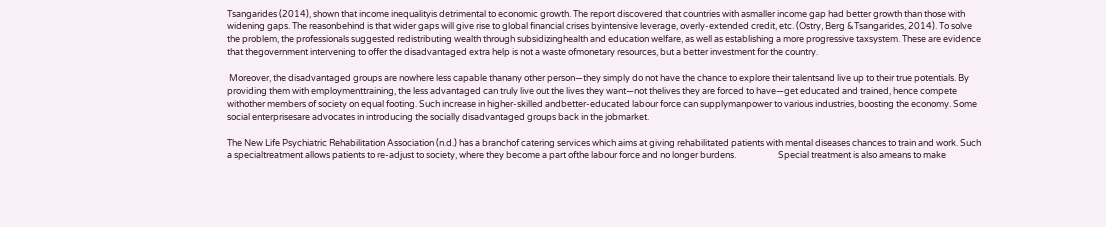Tsangarides (2014), shown that income inequalityis detrimental to economic growth. The report discovered that countries with asmaller income gap had better growth than those with widening gaps. The reasonbehind is that wider gaps will give rise to global financial crises byintensive leverage, overly-extended credit, etc. (Ostry, Berg &Tsangarides, 2014). To solve the problem, the professionals suggested redistributing wealth through subsidizinghealth and education welfare, as well as establishing a more progressive taxsystem. These are evidence that thegovernment intervening to offer the disadvantaged extra help is not a waste ofmonetary resources, but a better investment for the country.

 Moreover, the disadvantaged groups are nowhere less capable thanany other person—they simply do not have the chance to explore their talentsand live up to their true potentials. By providing them with employmenttraining, the less advantaged can truly live out the lives they want—not thelives they are forced to have—get educated and trained, hence compete withother members of society on equal footing. Such increase in higher-skilled andbetter-educated labour force can supplymanpower to various industries, boosting the economy. Some social enterprisesare advocates in introducing the socially disadvantaged groups back in the jobmarket.

The New Life Psychiatric Rehabilitation Association (n.d.) has a branchof catering services which aims at giving rehabilitated patients with mental diseases chances to train and work. Such a specialtreatment allows patients to re-adjust to society, where they become a part ofthe labour force and no longer burdens.                     Special treatment is also ameans to make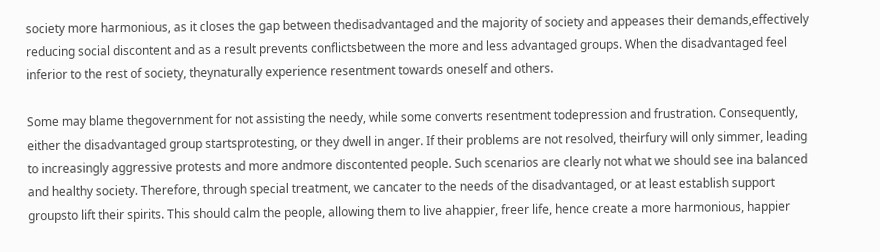society more harmonious, as it closes the gap between thedisadvantaged and the majority of society and appeases their demands,effectively reducing social discontent and as a result prevents conflictsbetween the more and less advantaged groups. When the disadvantaged feel inferior to the rest of society, theynaturally experience resentment towards oneself and others.

Some may blame thegovernment for not assisting the needy, while some converts resentment todepression and frustration. Consequently, either the disadvantaged group startsprotesting, or they dwell in anger. If their problems are not resolved, theirfury will only simmer, leading to increasingly aggressive protests and more andmore discontented people. Such scenarios are clearly not what we should see ina balanced and healthy society. Therefore, through special treatment, we cancater to the needs of the disadvantaged, or at least establish support groupsto lift their spirits. This should calm the people, allowing them to live ahappier, freer life, hence create a more harmonious, happier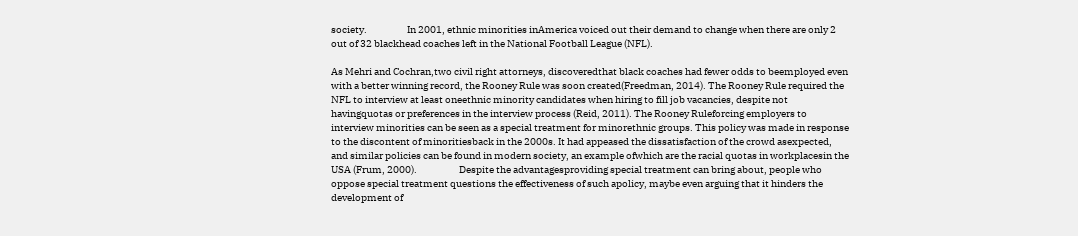society.                    In 2001, ethnic minorities inAmerica voiced out their demand to change when there are only 2 out of 32 blackhead coaches left in the National Football League (NFL).

As Mehri and Cochran,two civil right attorneys, discoveredthat black coaches had fewer odds to beemployed even with a better winning record, the Rooney Rule was soon created(Freedman, 2014). The Rooney Rule required the NFL to interview at least oneethnic minority candidates when hiring to fill job vacancies, despite not havingquotas or preferences in the interview process (Reid, 2011). The Rooney Ruleforcing employers to interview minorities can be seen as a special treatment for minorethnic groups. This policy was made in response to the discontent of minoritiesback in the 2000s. It had appeased the dissatisfaction of the crowd asexpected, and similar policies can be found in modern society, an example ofwhich are the racial quotas in workplacesin the USA (Frum, 2000).                     Despite the advantagesproviding special treatment can bring about, people who oppose special treatment questions the effectiveness of such apolicy, maybe even arguing that it hinders the development of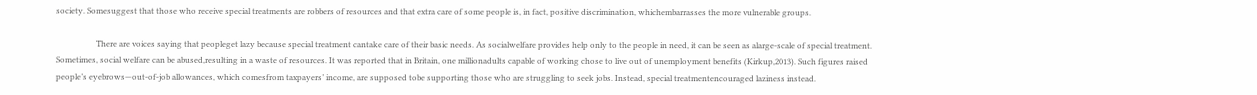society. Somesuggest that those who receive special treatments are robbers of resources and that extra care of some people is, in fact, positive discrimination, whichembarrasses the more vulnerable groups.

                    There are voices saying that peopleget lazy because special treatment cantake care of their basic needs. As socialwelfare provides help only to the people in need, it can be seen as alarge-scale of special treatment. Sometimes, social welfare can be abused,resulting in a waste of resources. It was reported that in Britain, one millionadults capable of working chose to live out of unemployment benefits (Kirkup,2013). Such figures raised people’s eyebrows—out-of-job allowances, which comesfrom taxpayers’ income, are supposed tobe supporting those who are struggling to seek jobs. Instead, special treatmentencouraged laziness instead.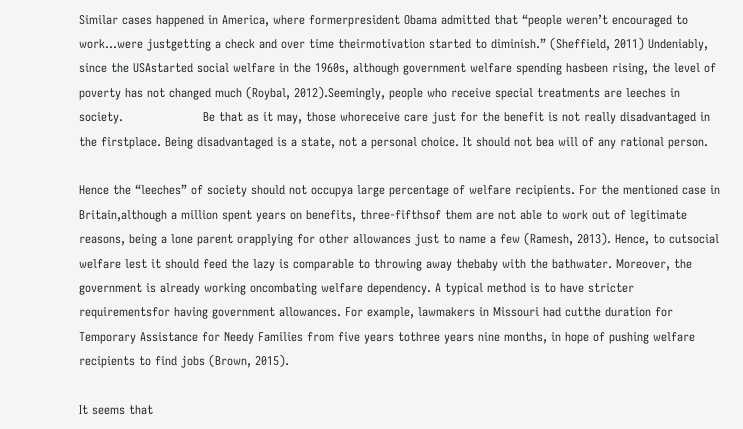Similar cases happened in America, where formerpresident Obama admitted that “people weren’t encouraged to work…were justgetting a check and over time theirmotivation started to diminish.” (Sheffield, 2011) Undeniably, since the USAstarted social welfare in the 1960s, although government welfare spending hasbeen rising, the level of poverty has not changed much (Roybal, 2012).Seemingly, people who receive special treatments are leeches in society.                    Be that as it may, those whoreceive care just for the benefit is not really disadvantaged in the firstplace. Being disadvantaged is a state, not a personal choice. It should not bea will of any rational person.

Hence the “leeches” of society should not occupya large percentage of welfare recipients. For the mentioned case in Britain,although a million spent years on benefits, three-fifthsof them are not able to work out of legitimate reasons, being a lone parent orapplying for other allowances just to name a few (Ramesh, 2013). Hence, to cutsocial welfare lest it should feed the lazy is comparable to throwing away thebaby with the bathwater. Moreover, the government is already working oncombating welfare dependency. A typical method is to have stricter requirementsfor having government allowances. For example, lawmakers in Missouri had cutthe duration for Temporary Assistance for Needy Families from five years tothree years nine months, in hope of pushing welfare recipients to find jobs (Brown, 2015).

It seems that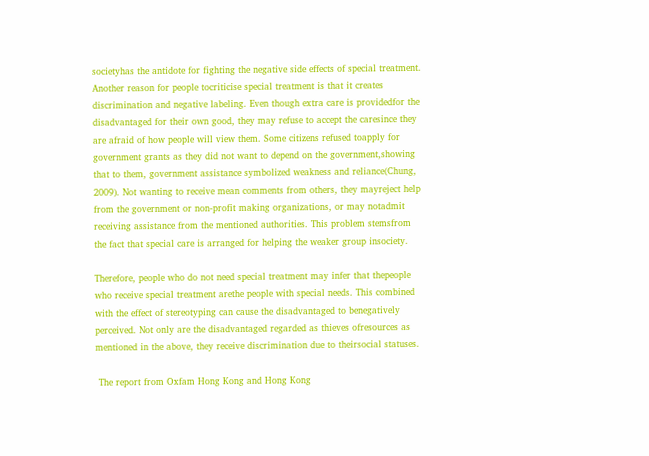societyhas the antidote for fighting the negative side effects of special treatment.                    Another reason for people tocriticise special treatment is that it creates discrimination and negative labeling. Even though extra care is providedfor the disadvantaged for their own good, they may refuse to accept the caresince they are afraid of how people will view them. Some citizens refused toapply for government grants as they did not want to depend on the government,showing that to them, government assistance symbolized weakness and reliance(Chung, 2009). Not wanting to receive mean comments from others, they mayreject help from the government or non-profit making organizations, or may notadmit receiving assistance from the mentioned authorities. This problem stemsfrom the fact that special care is arranged for helping the weaker group insociety.

Therefore, people who do not need special treatment may infer that thepeople who receive special treatment arethe people with special needs. This combined with the effect of stereotyping can cause the disadvantaged to benegatively perceived. Not only are the disadvantaged regarded as thieves ofresources as mentioned in the above, they receive discrimination due to theirsocial statuses.

 The report from Oxfam Hong Kong and Hong Kong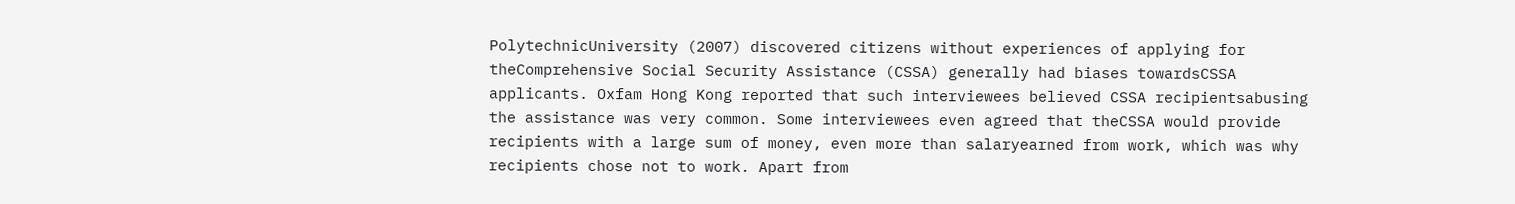PolytechnicUniversity (2007) discovered citizens without experiences of applying for theComprehensive Social Security Assistance (CSSA) generally had biases towardsCSSA applicants. Oxfam Hong Kong reported that such interviewees believed CSSA recipientsabusing the assistance was very common. Some interviewees even agreed that theCSSA would provide recipients with a large sum of money, even more than salaryearned from work, which was why recipients chose not to work. Apart from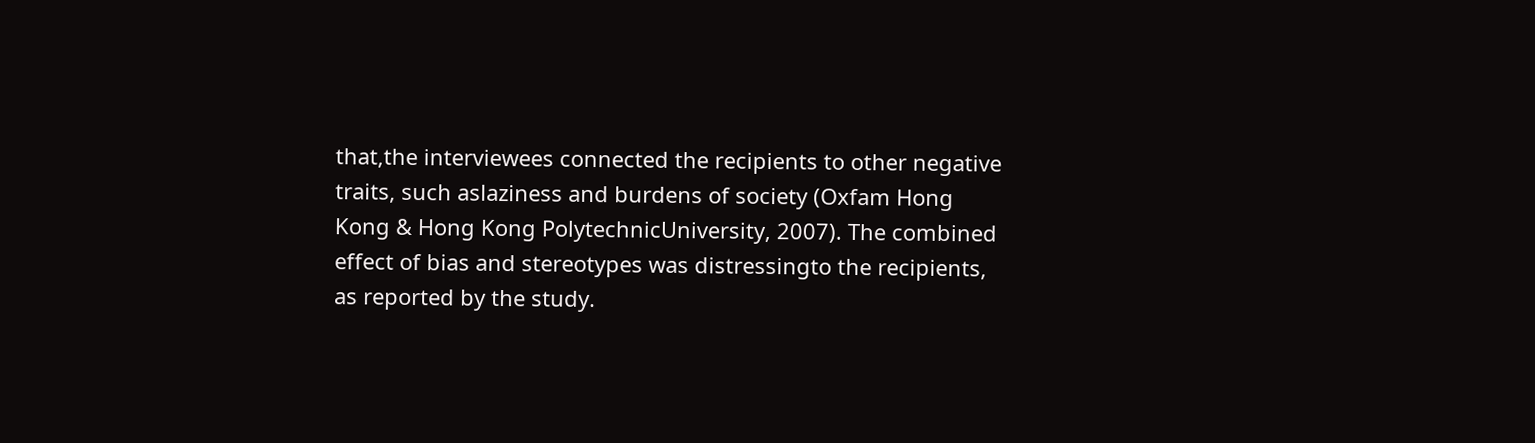that,the interviewees connected the recipients to other negative traits, such aslaziness and burdens of society (Oxfam Hong Kong & Hong Kong PolytechnicUniversity, 2007). The combined effect of bias and stereotypes was distressingto the recipients, as reported by the study.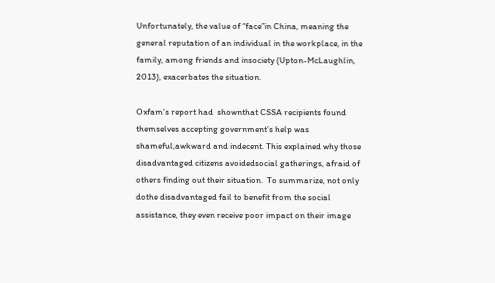Unfortunately, the value of “face”in China, meaning the general reputation of an individual in the workplace, in the family, among friends and insociety (Upton-McLaughlin, 2013), exacerbates the situation.

Oxfam’s report had  shownthat CSSA recipients found themselves accepting government’s help was shameful,awkward and indecent. This explained why those disadvantaged citizens avoidedsocial gatherings, afraid of others finding out their situation.  To summarize, not only dothe disadvantaged fail to benefit from the social assistance, they even receive poor impact on their image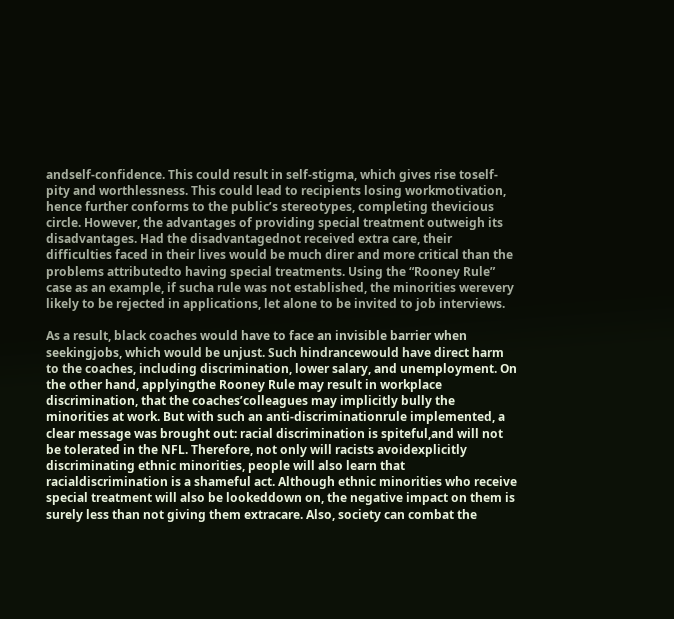andself-confidence. This could result in self-stigma, which gives rise toself-pity and worthlessness. This could lead to recipients losing workmotivation, hence further conforms to the public’s stereotypes, completing thevicious circle. However, the advantages of providing special treatment outweigh its disadvantages. Had the disadvantagednot received extra care, their difficulties faced in their lives would be much direr and more critical than the problems attributedto having special treatments. Using the “Rooney Rule” case as an example, if sucha rule was not established, the minorities werevery likely to be rejected in applications, let alone to be invited to job interviews.

As a result, black coaches would have to face an invisible barrier when seekingjobs, which would be unjust. Such hindrancewould have direct harm to the coaches, including discrimination, lower salary, and unemployment. On the other hand, applyingthe Rooney Rule may result in workplace discrimination, that the coaches’colleagues may implicitly bully the minorities at work. But with such an anti-discriminationrule implemented, a clear message was brought out: racial discrimination is spiteful,and will not be tolerated in the NFL. Therefore, not only will racists avoidexplicitly discriminating ethnic minorities, people will also learn that racialdiscrimination is a shameful act. Although ethnic minorities who receive special treatment will also be lookeddown on, the negative impact on them is surely less than not giving them extracare. Also, society can combat the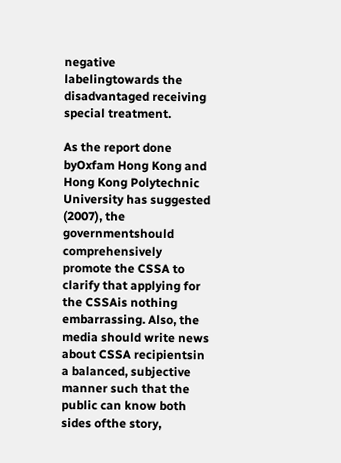negative labelingtowards the disadvantaged receiving special treatment.

As the report done byOxfam Hong Kong and Hong Kong Polytechnic University has suggested (2007), the governmentshould comprehensively promote the CSSA to clarify that applying for the CSSAis nothing embarrassing. Also, the media should write news about CSSA recipientsin a balanced, subjective manner such that the public can know both sides ofthe story,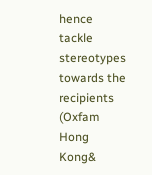hence tackle stereotypes towards the recipients (Oxfam Hong Kong&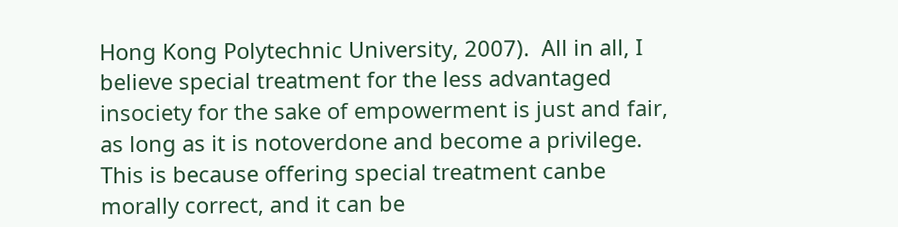Hong Kong Polytechnic University, 2007).  All in all, I believe special treatment for the less advantaged insociety for the sake of empowerment is just and fair, as long as it is notoverdone and become a privilege. This is because offering special treatment canbe morally correct, and it can be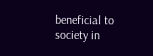beneficial to society in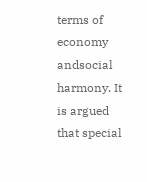terms of economy andsocial harmony. It is argued that special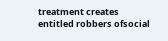treatment creates entitled robbers ofsocial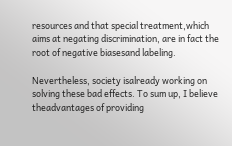resources and that special treatment,which aims at negating discrimination, are in fact the root of negative biasesand labeling.

Nevertheless, society isalready working on solving these bad effects. To sum up, I believe theadvantages of providing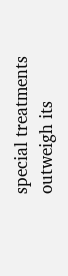special treatments outweigh its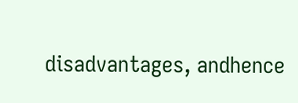disadvantages, andhence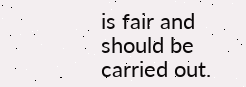is fair and should be carried out.